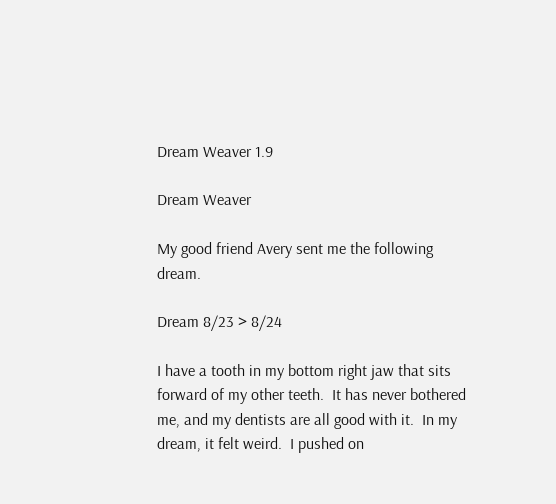Dream Weaver 1.9

Dream Weaver

My good friend Avery sent me the following dream.

Dream 8/23 > 8/24

I have a tooth in my bottom right jaw that sits forward of my other teeth.  It has never bothered me, and my dentists are all good with it.  In my dream, it felt weird.  I pushed on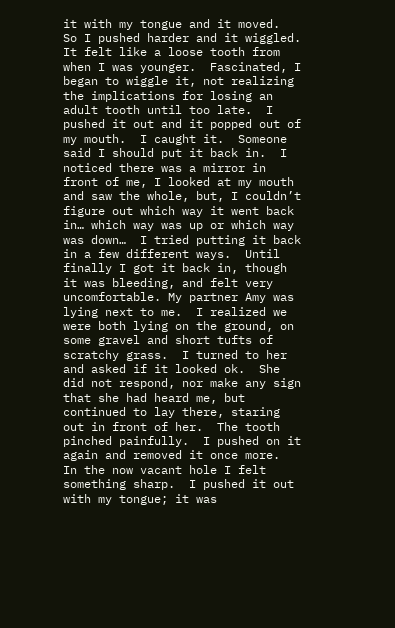it with my tongue and it moved.  So I pushed harder and it wiggled.  It felt like a loose tooth from when I was younger.  Fascinated, I began to wiggle it, not realizing the implications for losing an adult tooth until too late.  I pushed it out and it popped out of my mouth.  I caught it.  Someone said I should put it back in.  I noticed there was a mirror in front of me, I looked at my mouth and saw the whole, but, I couldn’t figure out which way it went back in… which way was up or which way was down…  I tried putting it back in a few different ways.  Until finally I got it back in, though it was bleeding, and felt very uncomfortable. My partner Amy was lying next to me.  I realized we were both lying on the ground, on some gravel and short tufts of scratchy grass.  I turned to her and asked if it looked ok.  She did not respond, nor make any sign that she had heard me, but continued to lay there, staring out in front of her.  The tooth pinched painfully.  I pushed on it again and removed it once more.  In the now vacant hole I felt something sharp.  I pushed it out with my tongue; it was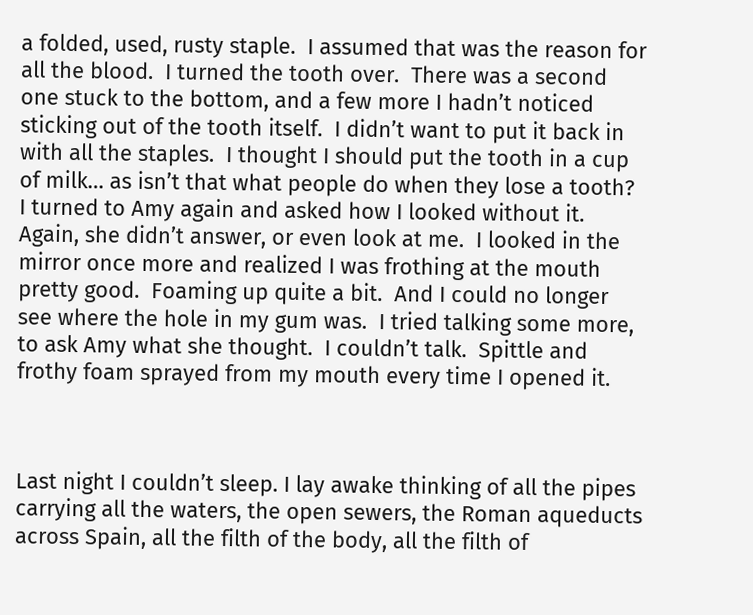a folded, used, rusty staple.  I assumed that was the reason for all the blood.  I turned the tooth over.  There was a second one stuck to the bottom, and a few more I hadn’t noticed sticking out of the tooth itself.  I didn’t want to put it back in with all the staples.  I thought I should put the tooth in a cup of milk… as isn’t that what people do when they lose a tooth?  I turned to Amy again and asked how I looked without it.  Again, she didn’t answer, or even look at me.  I looked in the mirror once more and realized I was frothing at the mouth pretty good.  Foaming up quite a bit.  And I could no longer see where the hole in my gum was.  I tried talking some more, to ask Amy what she thought.  I couldn’t talk.  Spittle and frothy foam sprayed from my mouth every time I opened it.



Last night I couldn’t sleep. I lay awake thinking of all the pipes carrying all the waters, the open sewers, the Roman aqueducts across Spain, all the filth of the body, all the filth of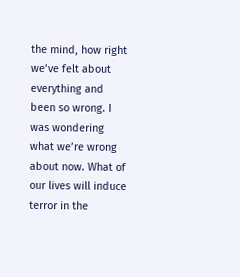the mind, how right we’ve felt about everything and been so wrong. I was wondering what we’re wrong about now. What of our lives will induce terror in the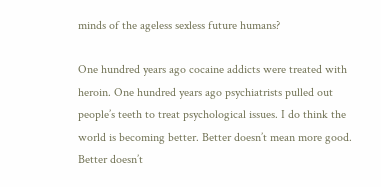minds of the ageless sexless future humans?

One hundred years ago cocaine addicts were treated with heroin. One hundred years ago psychiatrists pulled out people’s teeth to treat psychological issues. I do think the world is becoming better. Better doesn’t mean more good. Better doesn’t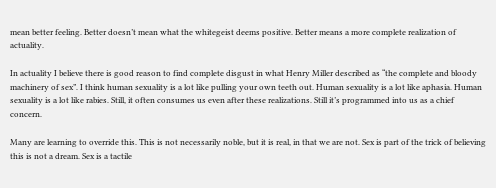mean better feeling. Better doesn’t mean what the whitegeist deems positive. Better means a more complete realization of actuality.

In actuality I believe there is good reason to find complete disgust in what Henry Miller described as “the complete and bloody machinery of sex”. I think human sexuality is a lot like pulling your own teeth out. Human sexuality is a lot like aphasia. Human sexuality is a lot like rabies. Still, it often consumes us even after these realizations. Still it’s programmed into us as a chief concern.

Many are learning to override this. This is not necessarily noble, but it is real, in that we are not. Sex is part of the trick of believing this is not a dream. Sex is a tactile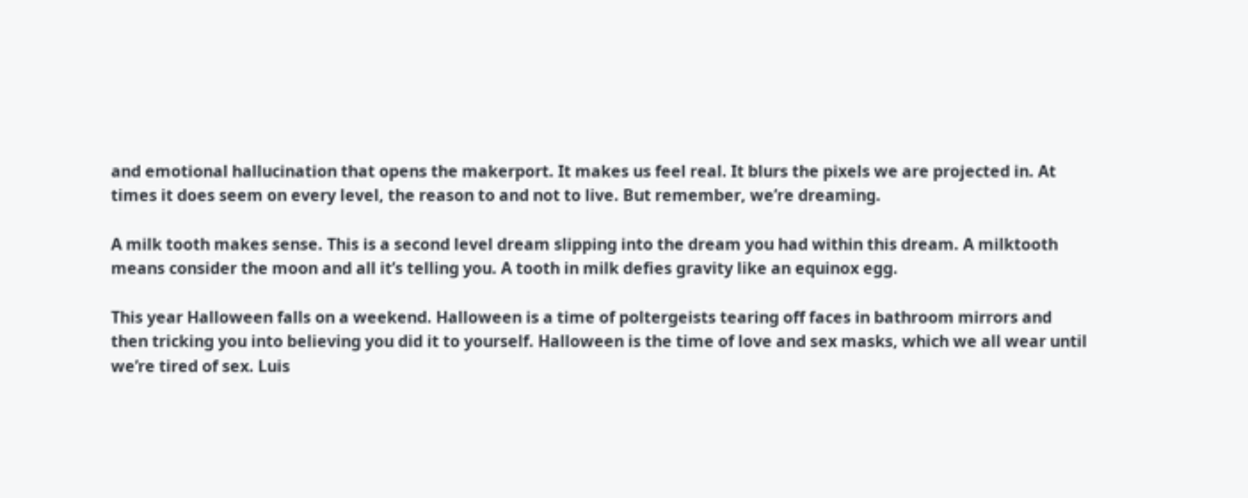and emotional hallucination that opens the makerport. It makes us feel real. It blurs the pixels we are projected in. At times it does seem on every level, the reason to and not to live. But remember, we’re dreaming.

A milk tooth makes sense. This is a second level dream slipping into the dream you had within this dream. A milktooth means consider the moon and all it’s telling you. A tooth in milk defies gravity like an equinox egg.

This year Halloween falls on a weekend. Halloween is a time of poltergeists tearing off faces in bathroom mirrors and then tricking you into believing you did it to yourself. Halloween is the time of love and sex masks, which we all wear until we’re tired of sex. Luis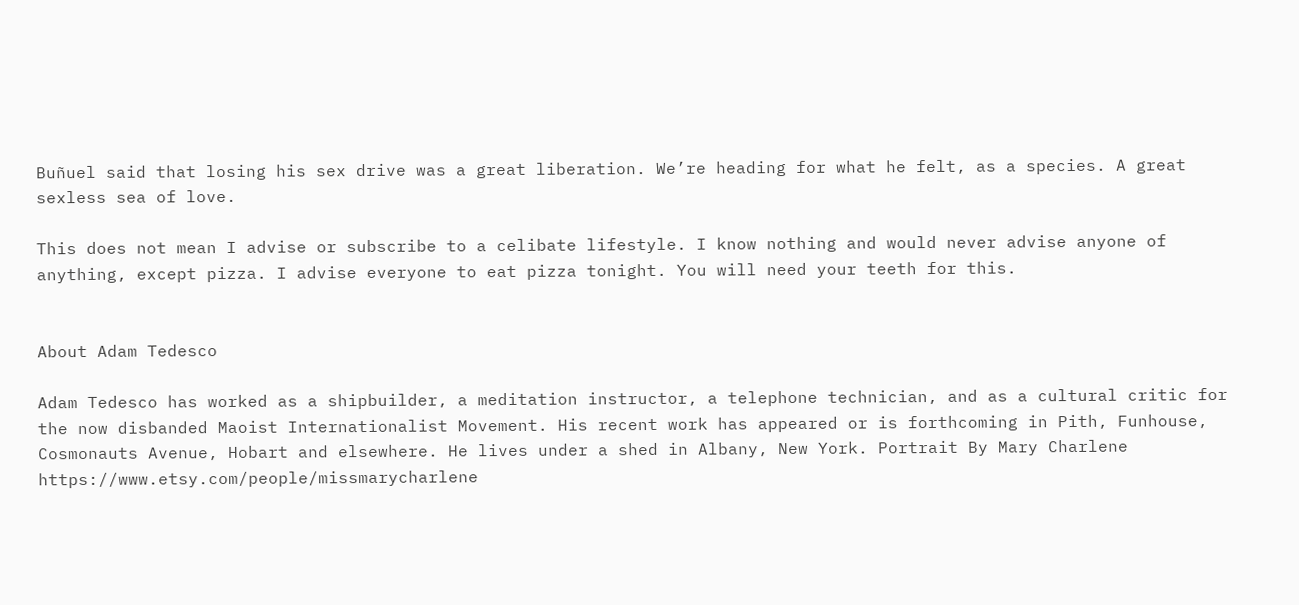Buñuel said that losing his sex drive was a great liberation. We’re heading for what he felt, as a species. A great sexless sea of love.

This does not mean I advise or subscribe to a celibate lifestyle. I know nothing and would never advise anyone of anything, except pizza. I advise everyone to eat pizza tonight. You will need your teeth for this.


About Adam Tedesco

Adam Tedesco has worked as a shipbuilder, a meditation instructor, a telephone technician, and as a cultural critic for the now disbanded Maoist Internationalist Movement. His recent work has appeared or is forthcoming in Pith, Funhouse, Cosmonauts Avenue, Hobart and elsewhere. He lives under a shed in Albany, New York. Portrait By Mary Charlene https://www.etsy.com/people/missmarycharlene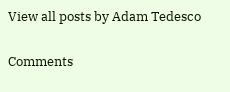View all posts by Adam Tedesco

Comments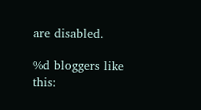are disabled.

%d bloggers like this: